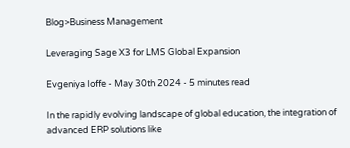Blog>Business Management

Leveraging Sage X3 for LMS Global Expansion

Evgeniya Ioffe - May 30th 2024 - 5 minutes read

In the rapidly evolving landscape of global education, the integration of advanced ERP solutions like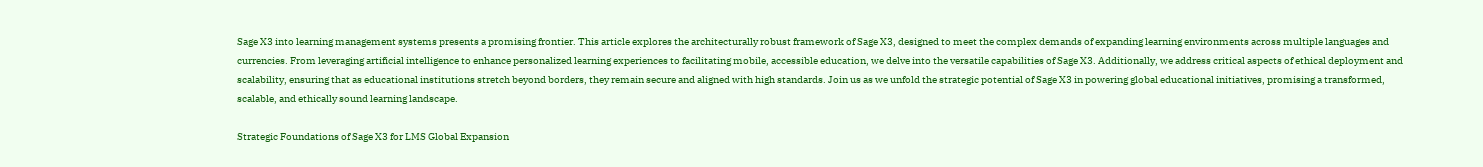Sage X3 into learning management systems presents a promising frontier. This article explores the architecturally robust framework of Sage X3, designed to meet the complex demands of expanding learning environments across multiple languages and currencies. From leveraging artificial intelligence to enhance personalized learning experiences to facilitating mobile, accessible education, we delve into the versatile capabilities of Sage X3. Additionally, we address critical aspects of ethical deployment and scalability, ensuring that as educational institutions stretch beyond borders, they remain secure and aligned with high standards. Join us as we unfold the strategic potential of Sage X3 in powering global educational initiatives, promising a transformed, scalable, and ethically sound learning landscape.

Strategic Foundations of Sage X3 for LMS Global Expansion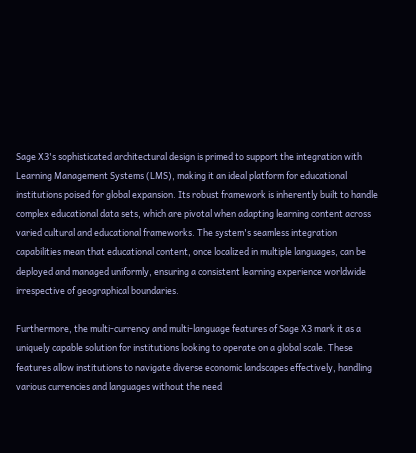Sage X3's sophisticated architectural design is primed to support the integration with Learning Management Systems (LMS), making it an ideal platform for educational institutions poised for global expansion. Its robust framework is inherently built to handle complex educational data sets, which are pivotal when adapting learning content across varied cultural and educational frameworks. The system's seamless integration capabilities mean that educational content, once localized in multiple languages, can be deployed and managed uniformly, ensuring a consistent learning experience worldwide irrespective of geographical boundaries.

Furthermore, the multi-currency and multi-language features of Sage X3 mark it as a uniquely capable solution for institutions looking to operate on a global scale. These features allow institutions to navigate diverse economic landscapes effectively, handling various currencies and languages without the need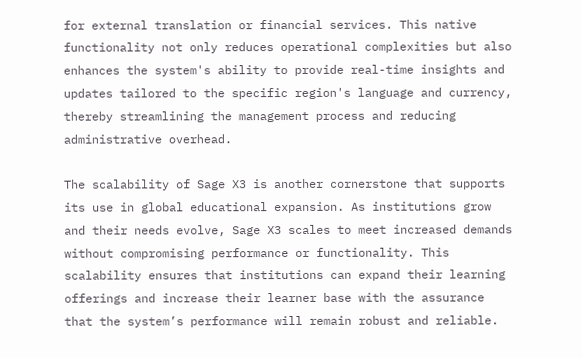for external translation or financial services. This native functionality not only reduces operational complexities but also enhances the system's ability to provide real-time insights and updates tailored to the specific region's language and currency, thereby streamlining the management process and reducing administrative overhead.

The scalability of Sage X3 is another cornerstone that supports its use in global educational expansion. As institutions grow and their needs evolve, Sage X3 scales to meet increased demands without compromising performance or functionality. This scalability ensures that institutions can expand their learning offerings and increase their learner base with the assurance that the system’s performance will remain robust and reliable.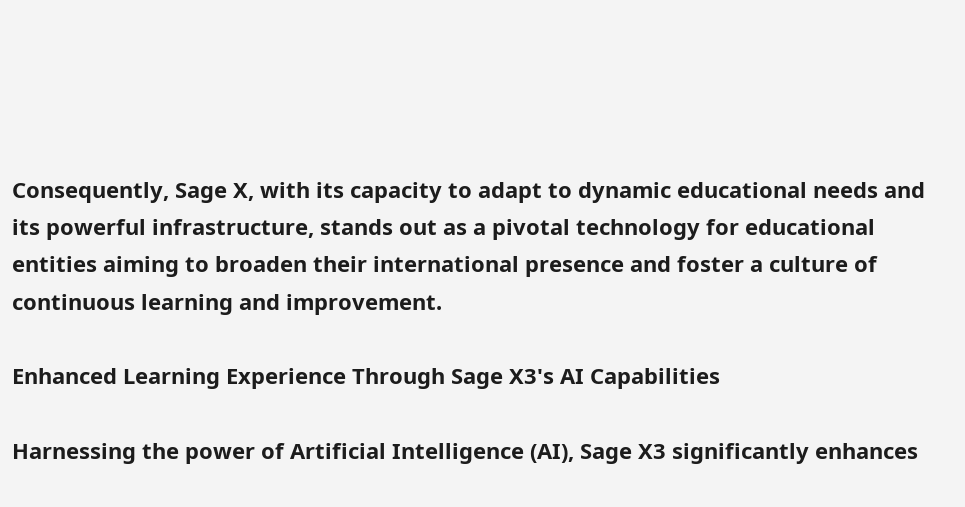Consequently, Sage X, with its capacity to adapt to dynamic educational needs and its powerful infrastructure, stands out as a pivotal technology for educational entities aiming to broaden their international presence and foster a culture of continuous learning and improvement.

Enhanced Learning Experience Through Sage X3's AI Capabilities

Harnessing the power of Artificial Intelligence (AI), Sage X3 significantly enhances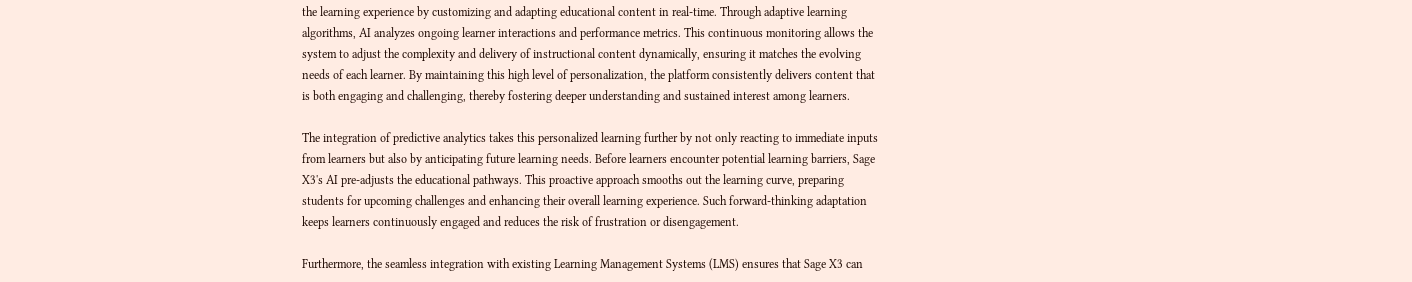the learning experience by customizing and adapting educational content in real-time. Through adaptive learning algorithms, AI analyzes ongoing learner interactions and performance metrics. This continuous monitoring allows the system to adjust the complexity and delivery of instructional content dynamically, ensuring it matches the evolving needs of each learner. By maintaining this high level of personalization, the platform consistently delivers content that is both engaging and challenging, thereby fostering deeper understanding and sustained interest among learners.

The integration of predictive analytics takes this personalized learning further by not only reacting to immediate inputs from learners but also by anticipating future learning needs. Before learners encounter potential learning barriers, Sage X3's AI pre-adjusts the educational pathways. This proactive approach smooths out the learning curve, preparing students for upcoming challenges and enhancing their overall learning experience. Such forward-thinking adaptation keeps learners continuously engaged and reduces the risk of frustration or disengagement.

Furthermore, the seamless integration with existing Learning Management Systems (LMS) ensures that Sage X3 can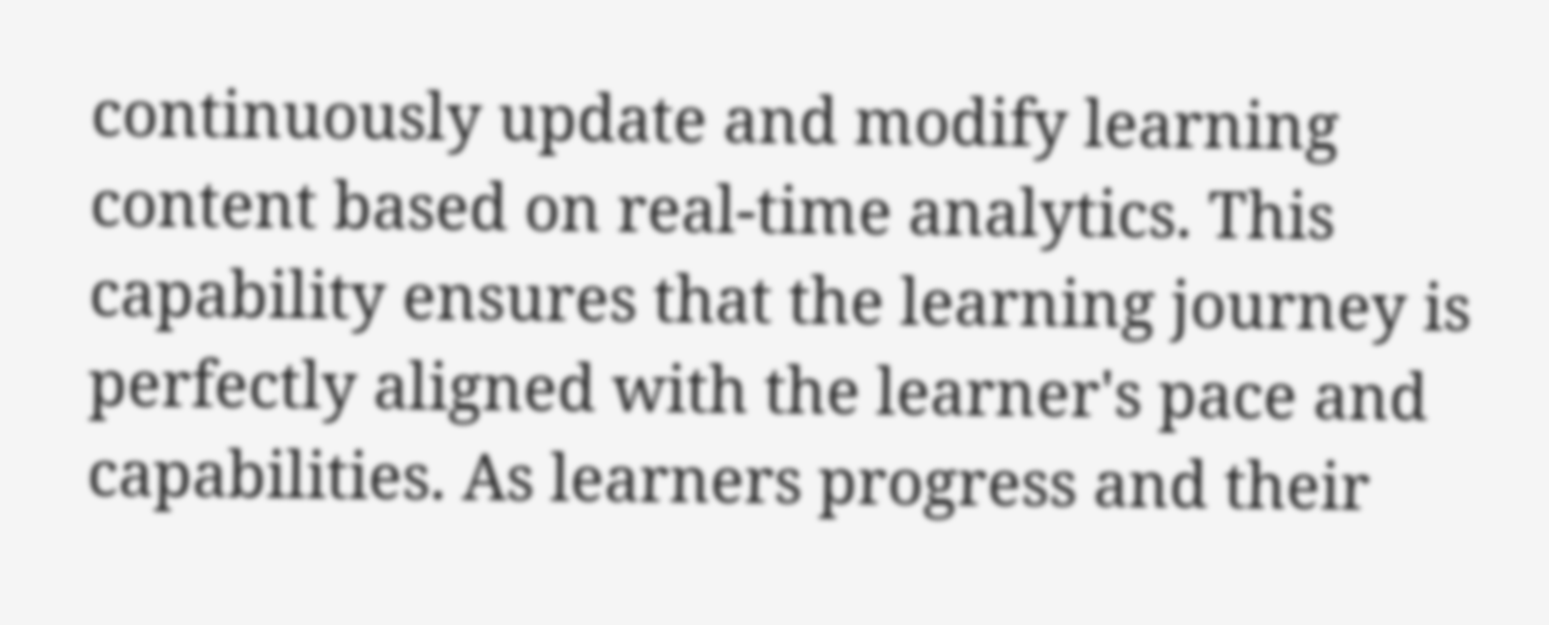continuously update and modify learning content based on real-time analytics. This capability ensures that the learning journey is perfectly aligned with the learner's pace and capabilities. As learners progress and their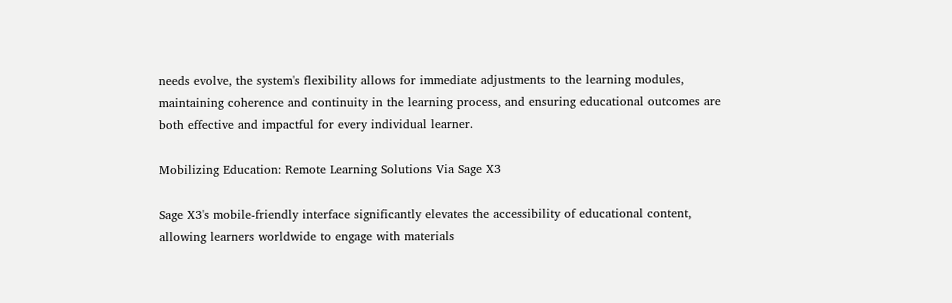needs evolve, the system's flexibility allows for immediate adjustments to the learning modules, maintaining coherence and continuity in the learning process, and ensuring educational outcomes are both effective and impactful for every individual learner.

Mobilizing Education: Remote Learning Solutions Via Sage X3

Sage X3's mobile-friendly interface significantly elevates the accessibility of educational content, allowing learners worldwide to engage with materials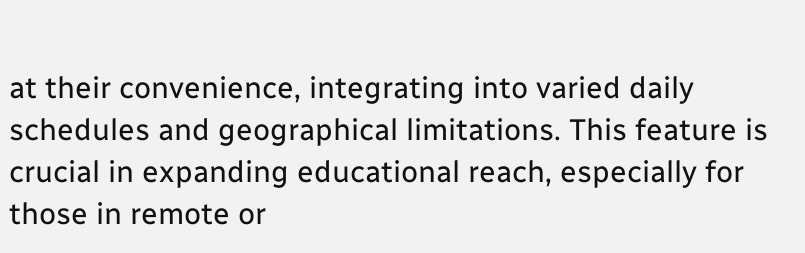at their convenience, integrating into varied daily schedules and geographical limitations. This feature is crucial in expanding educational reach, especially for those in remote or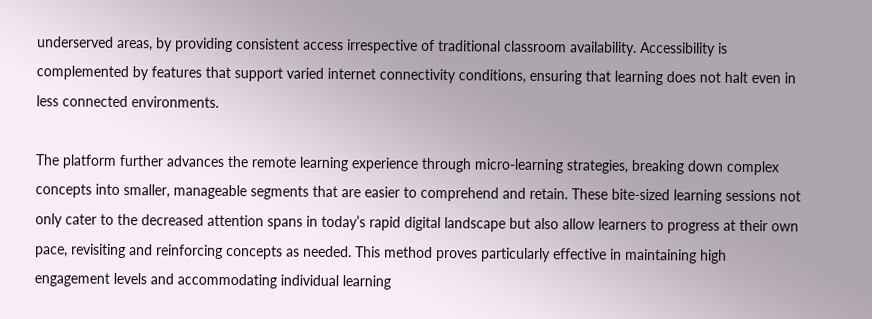underserved areas, by providing consistent access irrespective of traditional classroom availability. Accessibility is complemented by features that support varied internet connectivity conditions, ensuring that learning does not halt even in less connected environments.

The platform further advances the remote learning experience through micro-learning strategies, breaking down complex concepts into smaller, manageable segments that are easier to comprehend and retain. These bite-sized learning sessions not only cater to the decreased attention spans in today’s rapid digital landscape but also allow learners to progress at their own pace, revisiting and reinforcing concepts as needed. This method proves particularly effective in maintaining high engagement levels and accommodating individual learning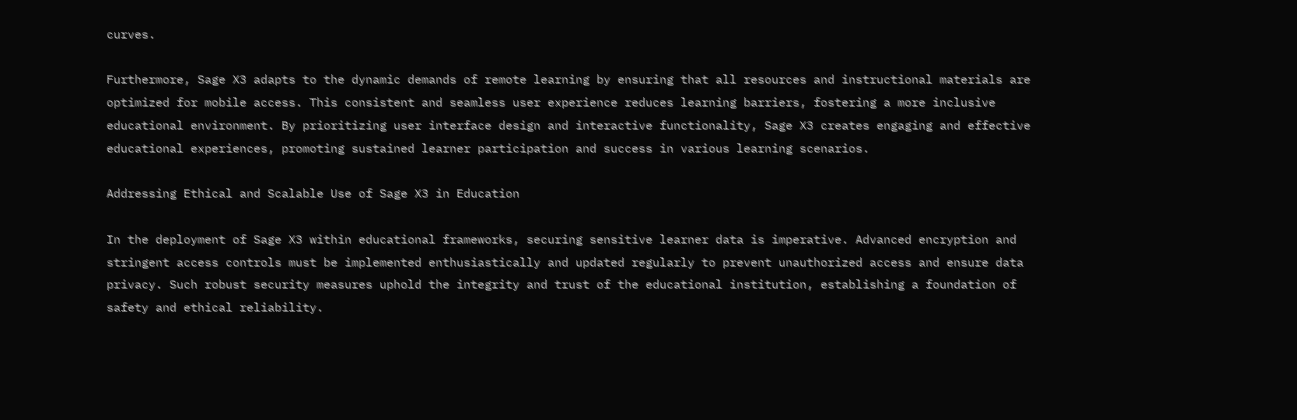curves.

Furthermore, Sage X3 adapts to the dynamic demands of remote learning by ensuring that all resources and instructional materials are optimized for mobile access. This consistent and seamless user experience reduces learning barriers, fostering a more inclusive educational environment. By prioritizing user interface design and interactive functionality, Sage X3 creates engaging and effective educational experiences, promoting sustained learner participation and success in various learning scenarios.

Addressing Ethical and Scalable Use of Sage X3 in Education

In the deployment of Sage X3 within educational frameworks, securing sensitive learner data is imperative. Advanced encryption and stringent access controls must be implemented enthusiastically and updated regularly to prevent unauthorized access and ensure data privacy. Such robust security measures uphold the integrity and trust of the educational institution, establishing a foundation of safety and ethical reliability.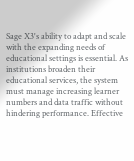Sage X3's ability to adapt and scale with the expanding needs of educational settings is essential. As institutions broaden their educational services, the system must manage increasing learner numbers and data traffic without hindering performance. Effective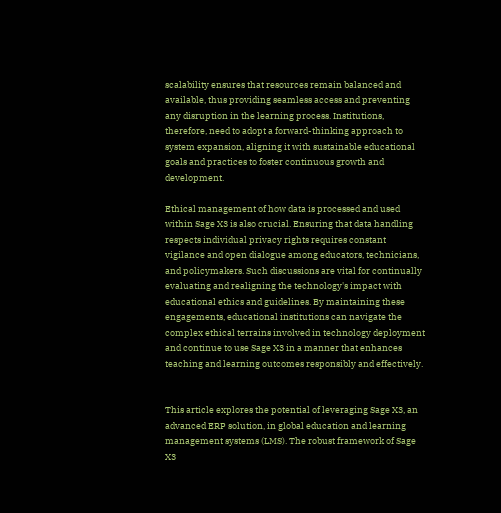scalability ensures that resources remain balanced and available, thus providing seamless access and preventing any disruption in the learning process. Institutions, therefore, need to adopt a forward-thinking approach to system expansion, aligning it with sustainable educational goals and practices to foster continuous growth and development.

Ethical management of how data is processed and used within Sage X3 is also crucial. Ensuring that data handling respects individual privacy rights requires constant vigilance and open dialogue among educators, technicians, and policymakers. Such discussions are vital for continually evaluating and realigning the technology's impact with educational ethics and guidelines. By maintaining these engagements, educational institutions can navigate the complex ethical terrains involved in technology deployment and continue to use Sage X3 in a manner that enhances teaching and learning outcomes responsibly and effectively.


This article explores the potential of leveraging Sage X3, an advanced ERP solution, in global education and learning management systems (LMS). The robust framework of Sage X3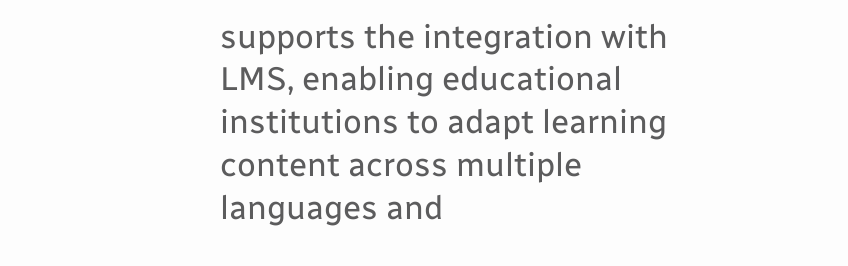supports the integration with LMS, enabling educational institutions to adapt learning content across multiple languages and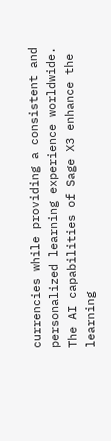currencies while providing a consistent and personalized learning experience worldwide. The AI capabilities of Sage X3 enhance the learning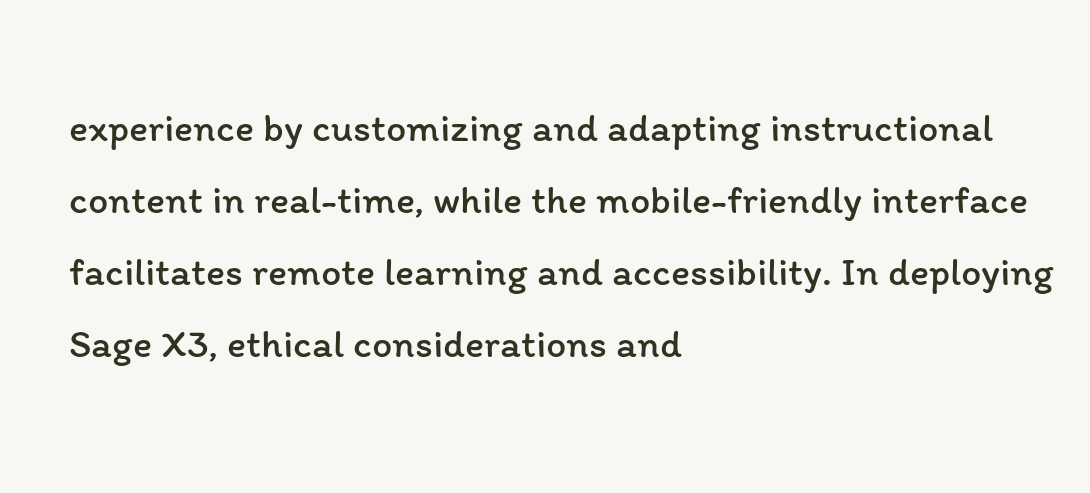experience by customizing and adapting instructional content in real-time, while the mobile-friendly interface facilitates remote learning and accessibility. In deploying Sage X3, ethical considerations and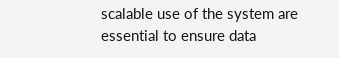scalable use of the system are essential to ensure data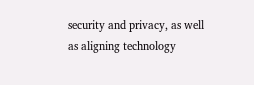security and privacy, as well as aligning technology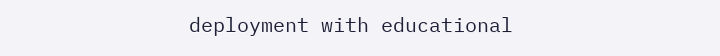deployment with educational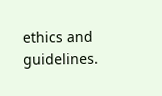ethics and guidelines.